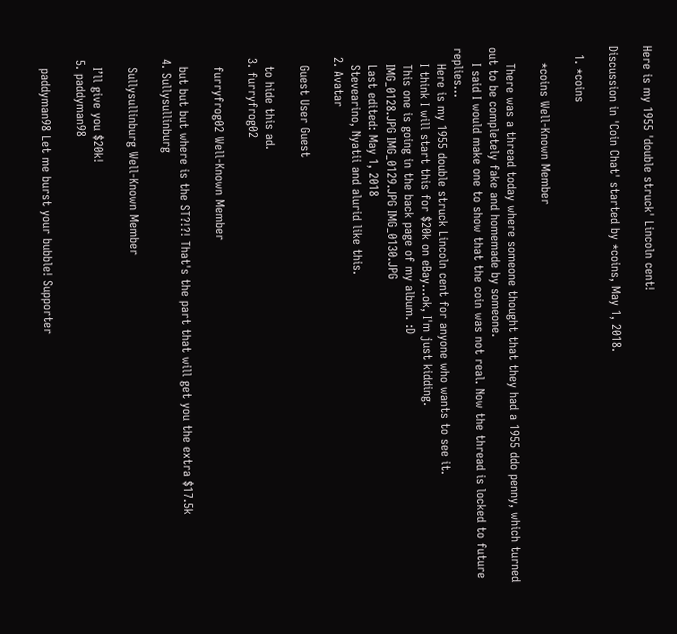Here is my 1955 'double struck' Lincoln cent!

Discussion in 'Coin Chat' started by *coins, May 1, 2018.

  1. *coins

    *coins Well-Known Member

    There was a thread today where someone thought that they had a 1955 ddo penny, which turned out to be completely fake and homemade by someone.
    I said I would make one to show that the coin was not real. Now the thread is locked to future replies...
    Here is my 1955 double struck Lincoln cent for anyone who wants to see it.
    I think I will start this for $20k on eBay...ok, I'm just kidding.
    This one is going in the back page of my album. :D
    IMG_0128.JPG IMG_0129.JPG IMG_0130.JPG
    Last edited: May 1, 2018
    Stevearino, Nyatii and alurid like this.
  2. Avatar

    Guest User Guest

    to hide this ad.
  3. furryfrog02

    furryfrog02 Well-Known Member

    but but but where is the ST?!?! That's the part that will get you the extra $17.5k
  4. Sullysullinburg

    Sullysullinburg Well-Known Member

    I’ll give you $20k!
  5. paddyman98

    paddyman98 Let me burst your bubble! Supporter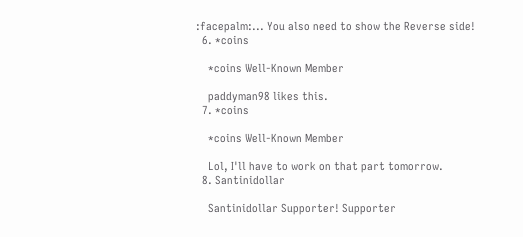:facepalm:... You also need to show the Reverse side!
  6. *coins

    *coins Well-Known Member

    paddyman98 likes this.
  7. *coins

    *coins Well-Known Member

    Lol, I'll have to work on that part tomorrow.
  8. Santinidollar

    Santinidollar Supporter! Supporter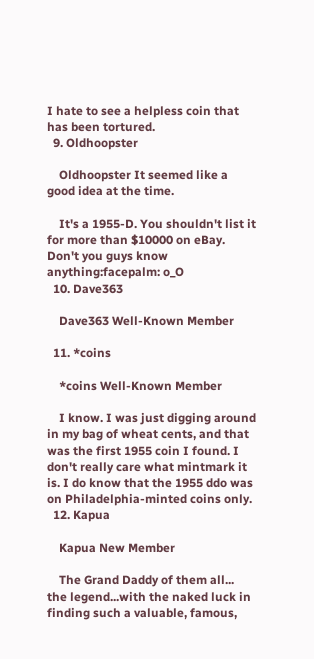I hate to see a helpless coin that has been tortured.
  9. Oldhoopster

    Oldhoopster It seemed like a good idea at the time.

    It's a 1955-D. You shouldn't list it for more than $10000 on eBay. Don't you guys know anything:facepalm: o_O
  10. Dave363

    Dave363 Well-Known Member

  11. *coins

    *coins Well-Known Member

    I know. I was just digging around in my bag of wheat cents, and that was the first 1955 coin I found. I don't really care what mintmark it is. I do know that the 1955 ddo was on Philadelphia-minted coins only.
  12. Kapua

    Kapua New Member

    The Grand Daddy of them all... the legend...with the naked luck in finding such a valuable, famous,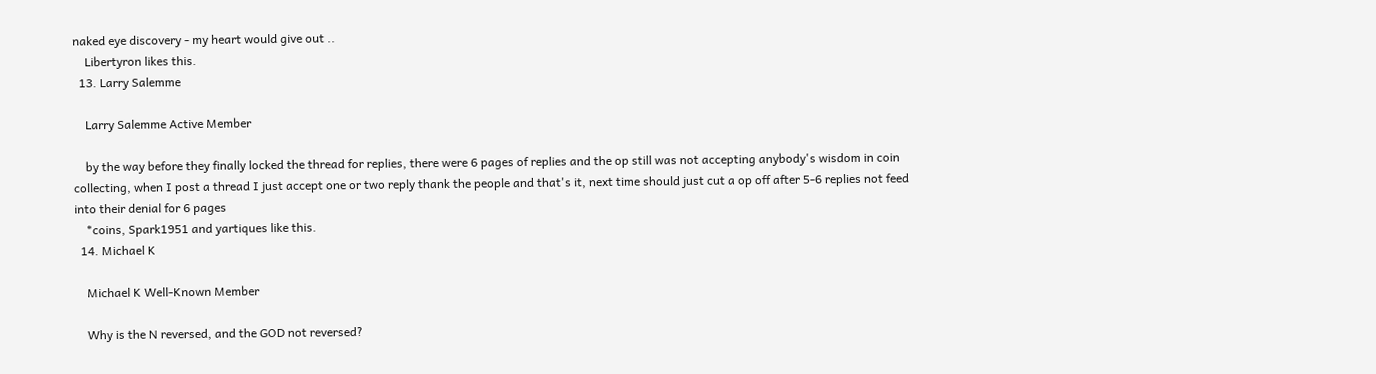naked eye discovery - my heart would give out ..
    Libertyron likes this.
  13. Larry Salemme

    Larry Salemme Active Member

    by the way before they finally locked the thread for replies, there were 6 pages of replies and the op still was not accepting anybody's wisdom in coin collecting, when I post a thread I just accept one or two reply thank the people and that's it, next time should just cut a op off after 5-6 replies not feed into their denial for 6 pages
    *coins, Spark1951 and yartiques like this.
  14. Michael K

    Michael K Well-Known Member

    Why is the N reversed, and the GOD not reversed?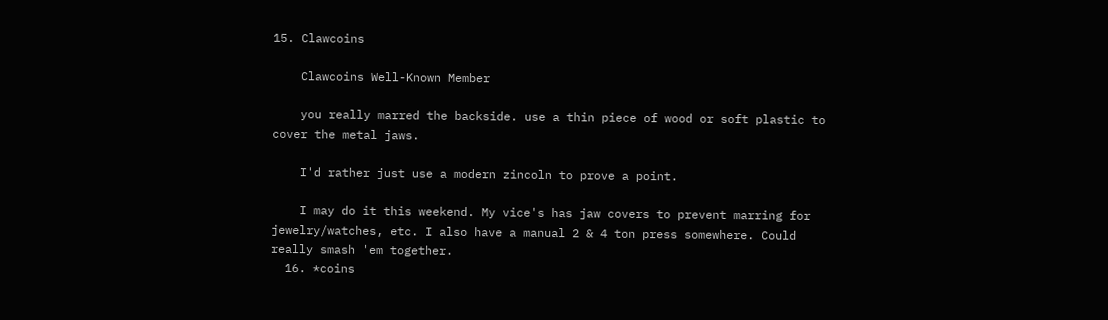15. Clawcoins

    Clawcoins Well-Known Member

    you really marred the backside. use a thin piece of wood or soft plastic to cover the metal jaws.

    I'd rather just use a modern zincoln to prove a point.

    I may do it this weekend. My vice's has jaw covers to prevent marring for jewelry/watches, etc. I also have a manual 2 & 4 ton press somewhere. Could really smash 'em together.
  16. *coins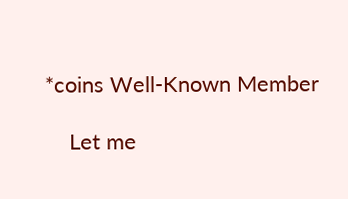*coins Well-Known Member

    Let me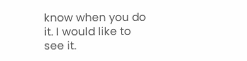know when you do it. I would like to see it.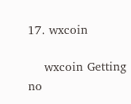17. wxcoin

    wxcoin Getting no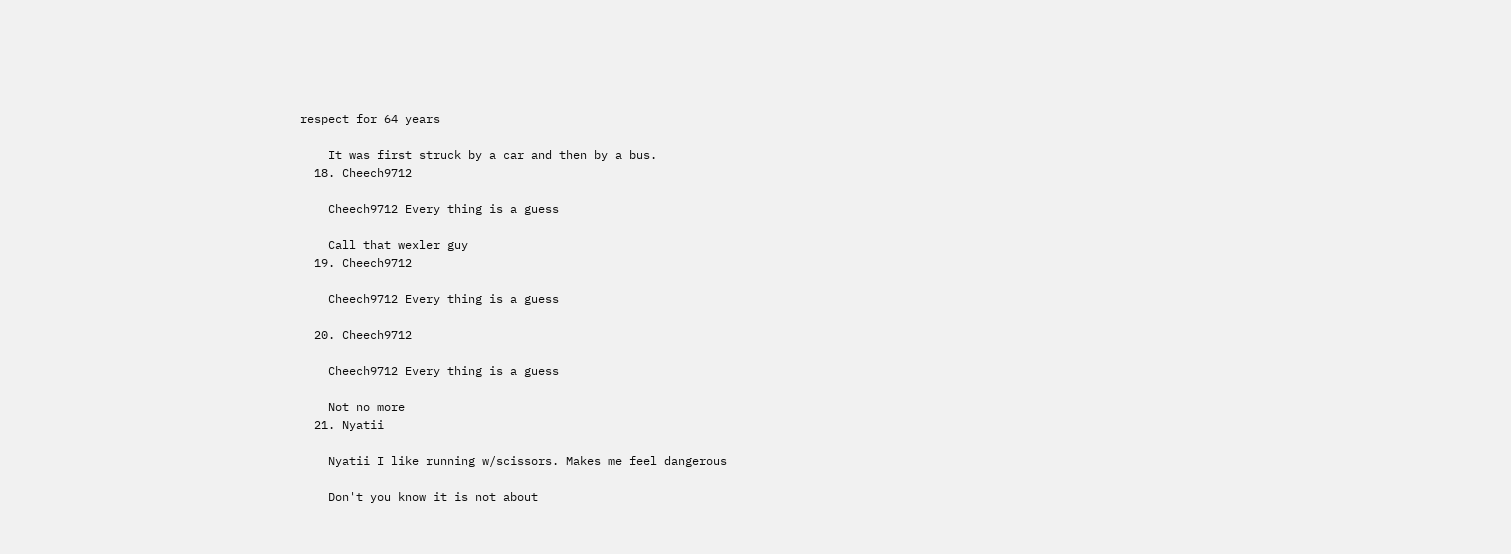respect for 64 years

    It was first struck by a car and then by a bus.
  18. Cheech9712

    Cheech9712 Every thing is a guess

    Call that wexler guy
  19. Cheech9712

    Cheech9712 Every thing is a guess

  20. Cheech9712

    Cheech9712 Every thing is a guess

    Not no more
  21. Nyatii

    Nyatii I like running w/scissors. Makes me feel dangerous

    Don't you know it is not about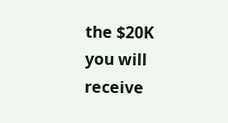the $20K you will receive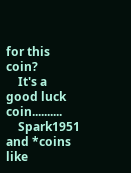for this coin?
    It's a good luck coin..........
    Spark1951 and *coins like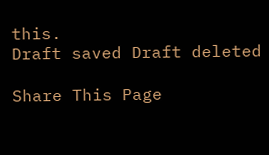this.
Draft saved Draft deleted

Share This Page